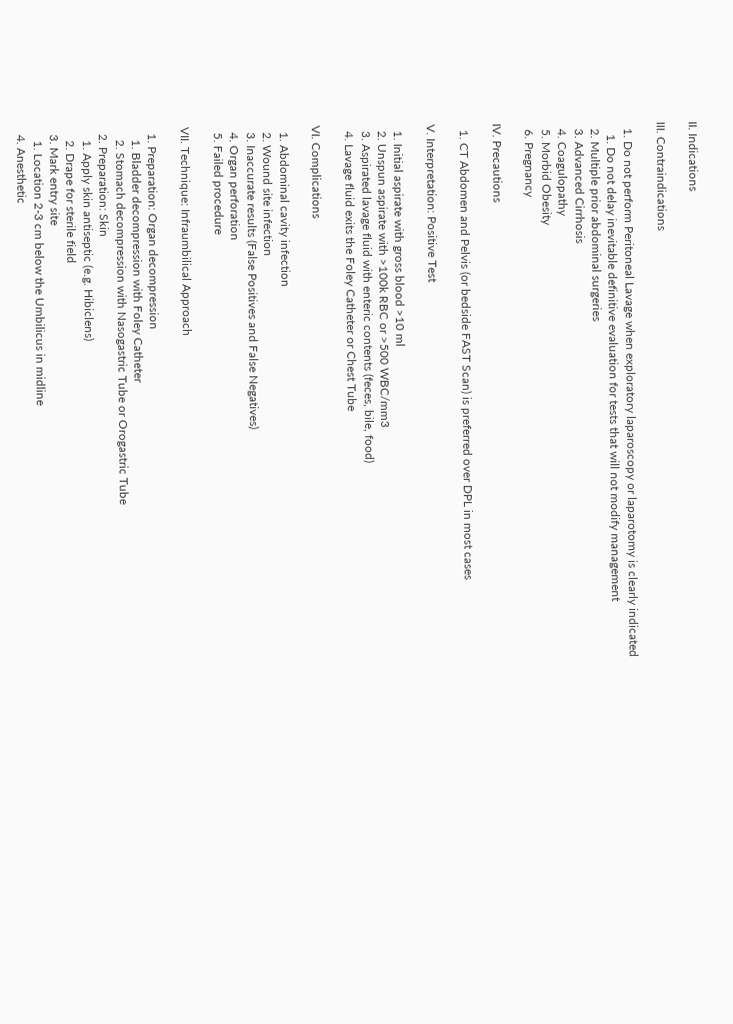II. Indications

III. Contraindications

  1. Do not perform Peritoneal Lavage when exploratory laparoscopy or laparotomy is clearly indicated
    1. Do not delay inevitable definitive evaluation for tests that will not modify management
  2. Multiple prior abdominal surgeries
  3. Advanced Cirrhosis
  4. Coagulopathy
  5. Morbid Obesity
  6. Pregnancy

IV. Precautions

  1. CT Abdomen and Pelvis (or bedside FAST Scan) is preferred over DPL in most cases

V. Interpretation: Positive Test

  1. Initial aspirate with gross blood >10 ml
  2. Unspun aspirate with >100k RBC or >500 WBC/mm3
  3. Aspirated lavage fluid with enteric contents (feces, bile, food)
  4. Lavage fluid exits the Foley Catheter or Chest Tube

VI. Complications

  1. Abdominal cavity infection
  2. Wound site infection
  3. Inaccurate results (False Positives and False Negatives)
  4. Organ perforation
  5. Failed procedure

VII. Technique: Infraumbilical Approach

  1. Preparation: Organ decompression
    1. Bladder decompression with Foley Catheter
    2. Stomach decompression with Nasogastric Tube or Orogastric Tube
  2. Preparation: Skin
    1. Apply skin antiseptic (e.g. Hibiclens)
    2. Drape for sterile field
  3. Mark entry site
    1. Location 2-3 cm below the Umbilicus in midline
  4. Anesthetic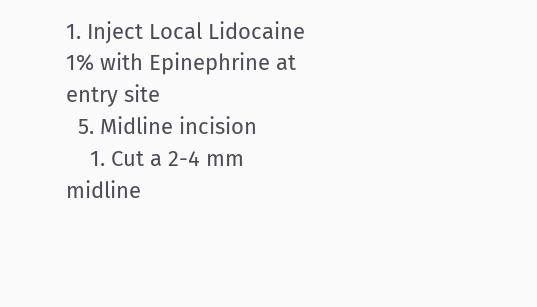1. Inject Local Lidocaine 1% with Epinephrine at entry site
  5. Midline incision
    1. Cut a 2-4 mm midline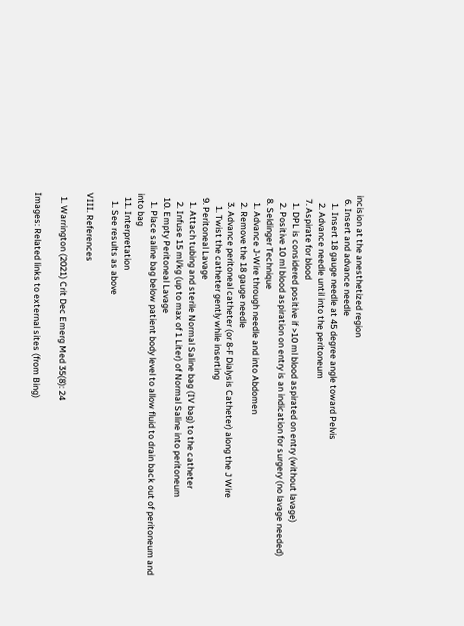incision at the anesthetized region
  6. Insert and advance needle
    1. Insert 18 gauge needle at 45 degree angle toward Pelvis
    2. Advance needle until into the peritoneum
  7. Aspirate for blood
    1. DPL is considered positive if >10 ml blood aspirated on entry (without lavage)
    2. Positive 10 ml blood aspiration on entry is an indication for surgery (no lavage needed)
  8. Seldinger Technique
    1. Advance J-Wire through needle and into Abdomen
    2. Remove the 18 gauge needle
    3. Advance peritoneal catheter (or 8-F Dialysis Catheter) along the J Wire
      1. Twist the catheter gently while inserting
  9. Peritoneal Lavage
    1. Attach tubing and sterile Normal Saline bag (IV bag) to the catheter
    2. Infuse 15 ml/kg (up to max of 1 Liter) of Normal Saline into peritoneum
  10. Empty Peritoneal Lavage
    1. Place saline bag below patient body level to allow fluid to drain back out of peritoneum and into bag
  11. Interpretation
    1. See results as above

VIII. References

  1. Warrington (2021) Crit Dec Emerg Med 35(8): 24

Images: Related links to external sites (from Bing)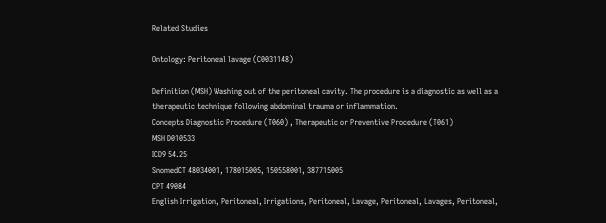Related Studies

Ontology: Peritoneal lavage (C0031148)

Definition (MSH) Washing out of the peritoneal cavity. The procedure is a diagnostic as well as a therapeutic technique following abdominal trauma or inflammation.
Concepts Diagnostic Procedure (T060) , Therapeutic or Preventive Procedure (T061)
MSH D010533
ICD9 54.25
SnomedCT 48034001, 178015005, 150558001, 387715005
CPT 49084
English Irrigation, Peritoneal, Irrigations, Peritoneal, Lavage, Peritoneal, Lavages, Peritoneal,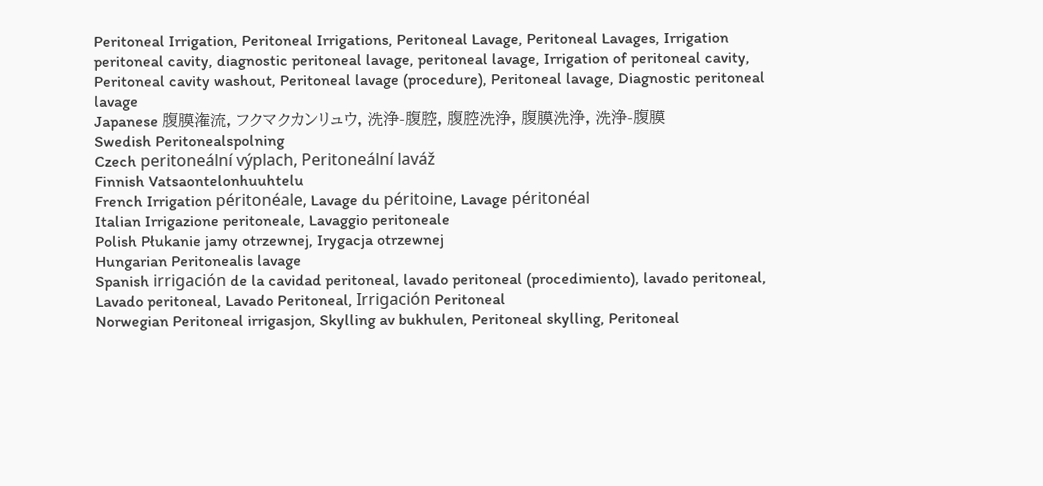Peritoneal Irrigation, Peritoneal Irrigations, Peritoneal Lavage, Peritoneal Lavages, Irrigation peritoneal cavity, diagnostic peritoneal lavage, peritoneal lavage, Irrigation of peritoneal cavity, Peritoneal cavity washout, Peritoneal lavage (procedure), Peritoneal lavage, Diagnostic peritoneal lavage
Japanese 腹膜潅流, フクマクカンリュウ, 洗浄-腹腔, 腹腔洗浄, 腹膜洗浄, 洗浄-腹膜
Swedish Peritonealspolning
Czech peritoneální výplach, Peritoneální laváž
Finnish Vatsaontelonhuuhtelu
French Irrigation péritonéale, Lavage du péritoine, Lavage péritonéal
Italian Irrigazione peritoneale, Lavaggio peritoneale
Polish Płukanie jamy otrzewnej, Irygacja otrzewnej
Hungarian Peritonealis lavage
Spanish irrigación de la cavidad peritoneal, lavado peritoneal (procedimiento), lavado peritoneal, Lavado peritoneal, Lavado Peritoneal, Irrigación Peritoneal
Norwegian Peritoneal irrigasjon, Skylling av bukhulen, Peritoneal skylling, Peritoneal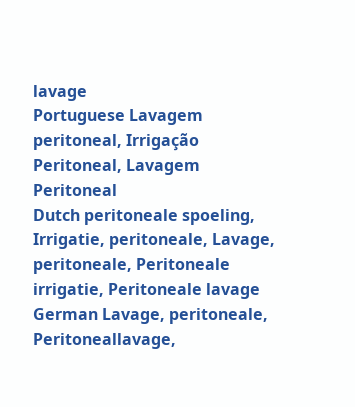lavage
Portuguese Lavagem peritoneal, Irrigação Peritoneal, Lavagem Peritoneal
Dutch peritoneale spoeling, Irrigatie, peritoneale, Lavage, peritoneale, Peritoneale irrigatie, Peritoneale lavage
German Lavage, peritoneale, Peritoneallavage,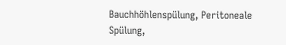Bauchhöhlenspülung, Peritoneale Spülung,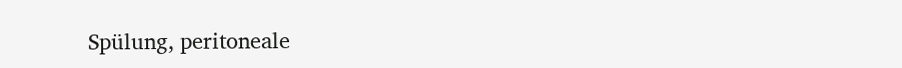Spülung, peritoneale